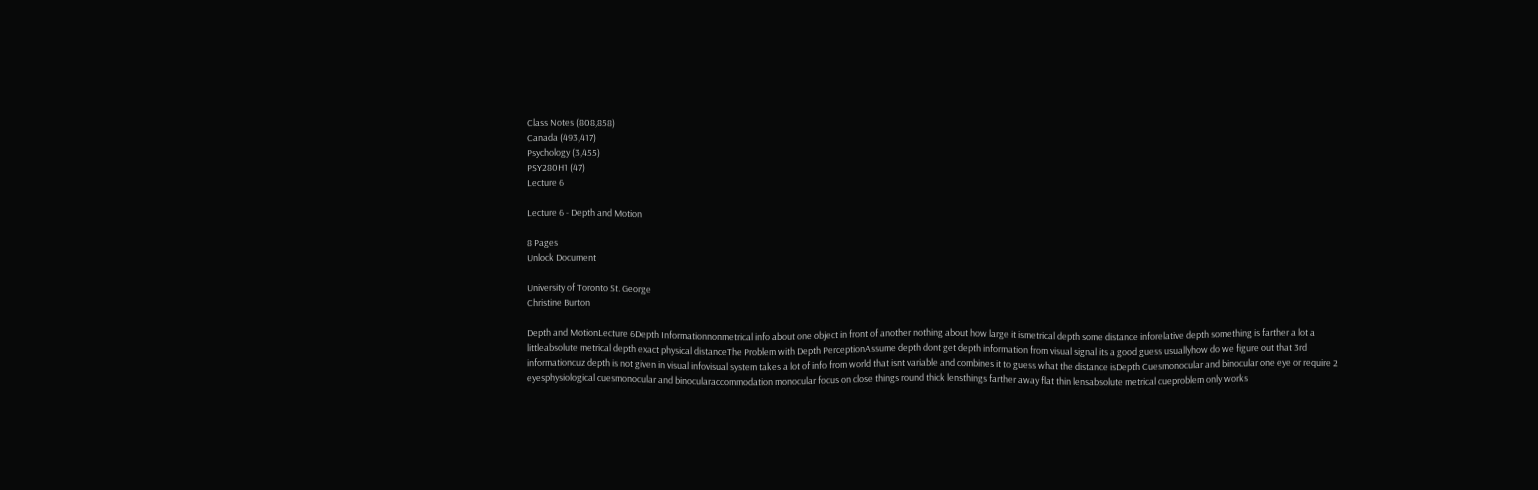Class Notes (808,858)
Canada (493,417)
Psychology (3,455)
PSY280H1 (47)
Lecture 6

Lecture 6 - Depth and Motion

8 Pages
Unlock Document

University of Toronto St. George
Christine Burton

Depth and MotionLecture 6Depth Informationnonmetrical info about one object in front of another nothing about how large it ismetrical depth some distance inforelative depth something is farther a lot a littleabsolute metrical depth exact physical distanceThe Problem with Depth PerceptionAssume depth dont get depth information from visual signal its a good guess usuallyhow do we figure out that 3rd informationcuz depth is not given in visual infovisual system takes a lot of info from world that isnt variable and combines it to guess what the distance isDepth Cuesmonocular and binocular one eye or require 2 eyesphysiological cuesmonocular and binocularaccommodation monocular focus on close things round thick lensthings farther away flat thin lensabsolute metrical cueproblem only works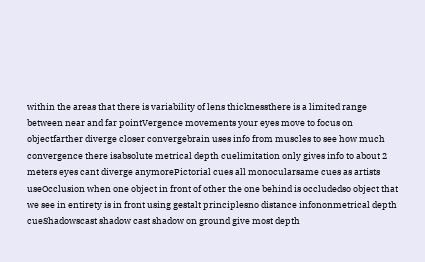within the areas that there is variability of lens thicknessthere is a limited range between near and far pointVergence movements your eyes move to focus on objectfarther diverge closer convergebrain uses info from muscles to see how much convergence there isabsolute metrical depth cuelimitation only gives info to about 2 meters eyes cant diverge anymorePictorial cues all monocularsame cues as artists useOcclusion when one object in front of other the one behind is occludedso object that we see in entirety is in front using gestalt principlesno distance infononmetrical depth cueShadowscast shadow cast shadow on ground give most depth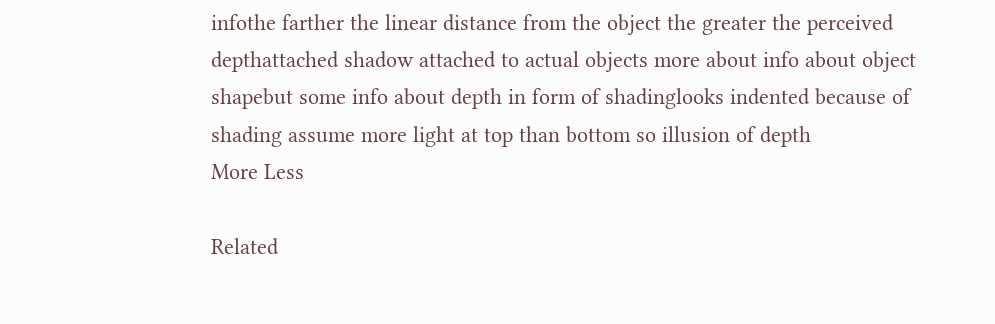infothe farther the linear distance from the object the greater the perceived depthattached shadow attached to actual objects more about info about object shapebut some info about depth in form of shadinglooks indented because of shading assume more light at top than bottom so illusion of depth
More Less

Related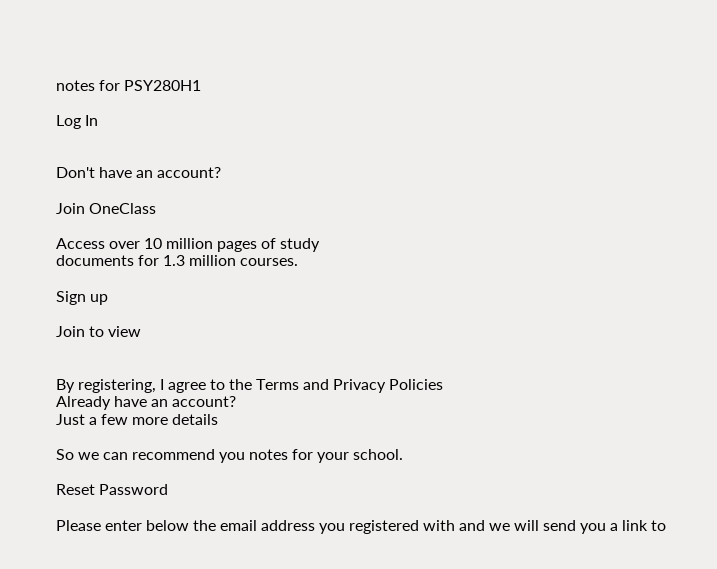notes for PSY280H1

Log In


Don't have an account?

Join OneClass

Access over 10 million pages of study
documents for 1.3 million courses.

Sign up

Join to view


By registering, I agree to the Terms and Privacy Policies
Already have an account?
Just a few more details

So we can recommend you notes for your school.

Reset Password

Please enter below the email address you registered with and we will send you a link to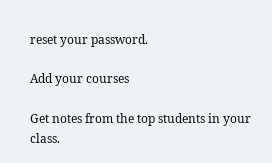reset your password.

Add your courses

Get notes from the top students in your class.